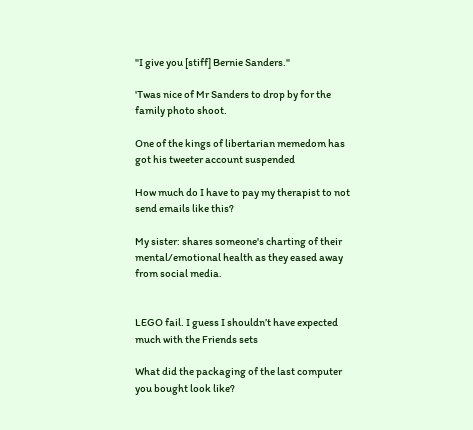"I give you [stiff] Bernie Sanders."

'Twas nice of Mr Sanders to drop by for the family photo shoot.

One of the kings of libertarian memedom has got his tweeter account suspended

How much do I have to pay my therapist to not send emails like this?

My sister: shares someone's charting of their mental/emotional health as they eased away from social media.


LEGO fail. I guess I shouldn’t have expected much with the Friends sets

What did the packaging of the last computer you bought look like?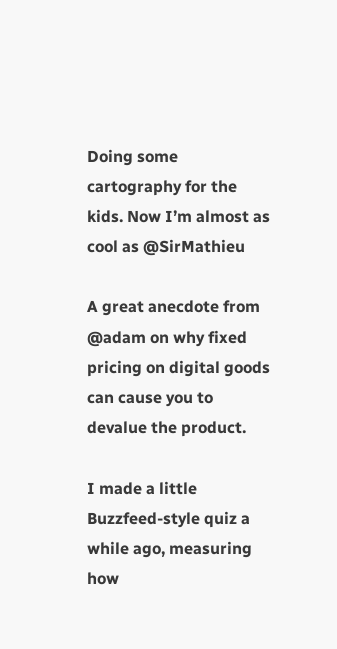Doing some cartography for the kids. Now I’m almost as cool as @SirMathieu

A great anecdote from @adam on why fixed pricing on digital goods can cause you to devalue the product.

I made a little Buzzfeed-style quiz a while ago, measuring how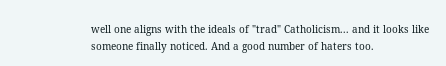well one aligns with the ideals of "trad" Catholicism... and it looks like someone finally noticed. And a good number of haters too.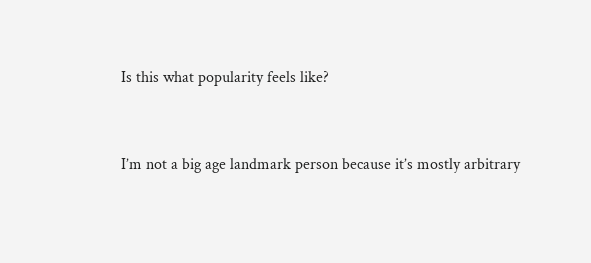Is this what popularity feels like?


I’m not a big age landmark person because it’s mostly arbitrary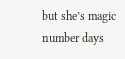but she’s magic number days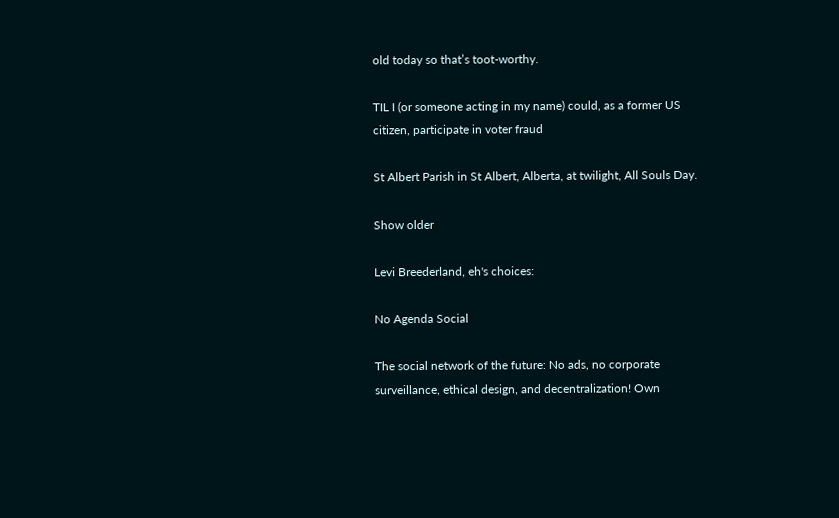old today so that’s toot-worthy.

TIL I (or someone acting in my name) could, as a former US citizen, participate in voter fraud

St Albert Parish in St Albert, Alberta, at twilight, All Souls Day.

Show older

Levi Breederland, eh's choices:

No Agenda Social

The social network of the future: No ads, no corporate surveillance, ethical design, and decentralization! Own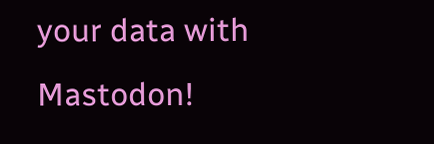your data with Mastodon!